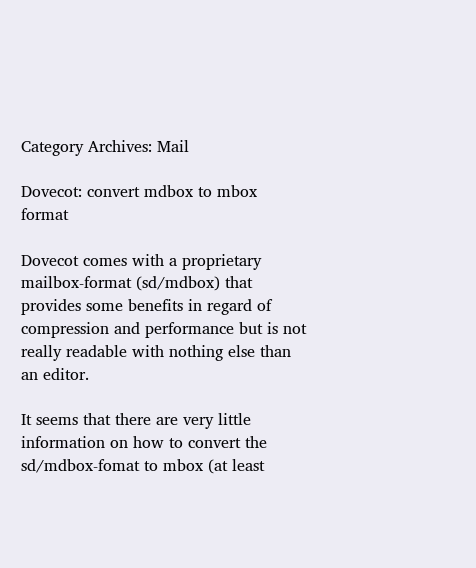Category Archives: Mail

Dovecot: convert mdbox to mbox format

Dovecot comes with a proprietary mailbox-format (sd/mdbox) that provides some benefits in regard of compression and performance but is not really readable with nothing else than an editor.

It seems that there are very little information on how to convert the sd/mdbox-fomat to mbox (at least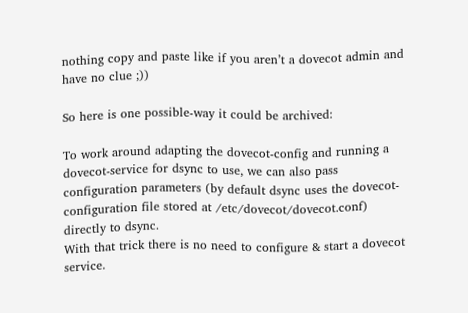nothing copy and paste like if you aren’t a dovecot admin and have no clue ;))

So here is one possible-way it could be archived:

To work around adapting the dovecot-config and running a dovecot-service for dsync to use, we can also pass configuration parameters (by default dsync uses the dovecot-configuration file stored at /etc/dovecot/dovecot.conf) directly to dsync.
With that trick there is no need to configure & start a dovecot service.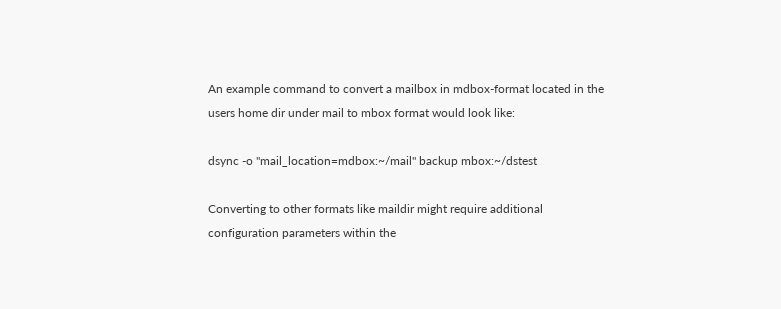An example command to convert a mailbox in mdbox-format located in the users home dir under mail to mbox format would look like:

dsync -o "mail_location=mdbox:~/mail" backup mbox:~/dstest

Converting to other formats like maildir might require additional configuration parameters within the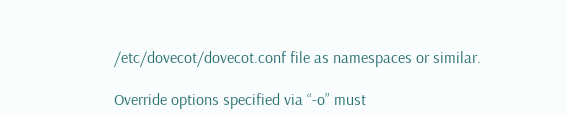/etc/dovecot/dovecot.conf file as namespaces or similar.

Override options specified via “-o” must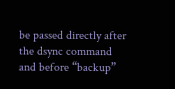be passed directly after the dsync command and before “backup”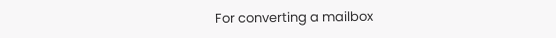For converting a mailbox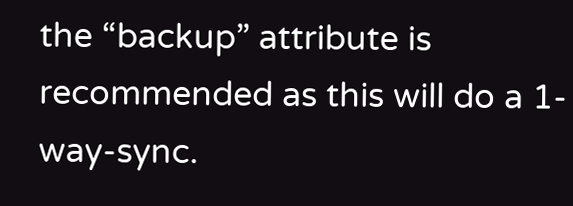the “backup” attribute is recommended as this will do a 1-way-sync.